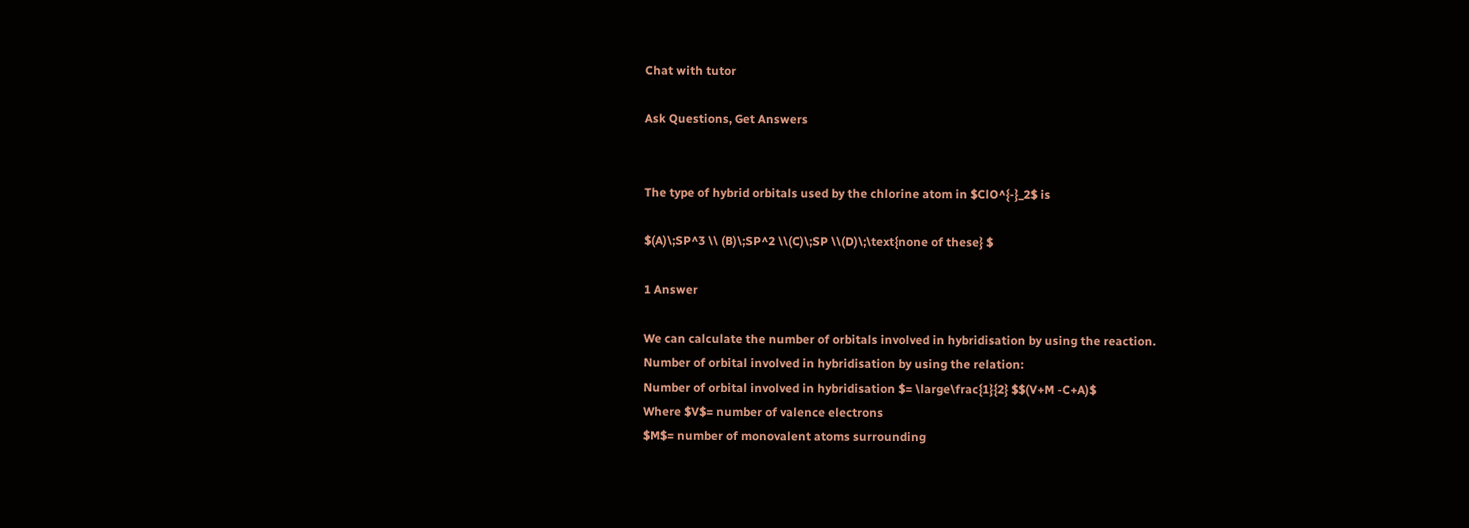Chat with tutor

Ask Questions, Get Answers


The type of hybrid orbitals used by the chlorine atom in $ClO^{-}_2$ is

$(A)\;SP^3 \\ (B)\;SP^2 \\(C)\;SP \\(D)\;\text{none of these} $

1 Answer

We can calculate the number of orbitals involved in hybridisation by using the reaction.
Number of orbital involved in hybridisation by using the relation:
Number of orbital involved in hybridisation $= \large\frac{1}{2} $$(V+M -C+A)$
Where $V$= number of valence electrons
$M$= number of monovalent atoms surrounding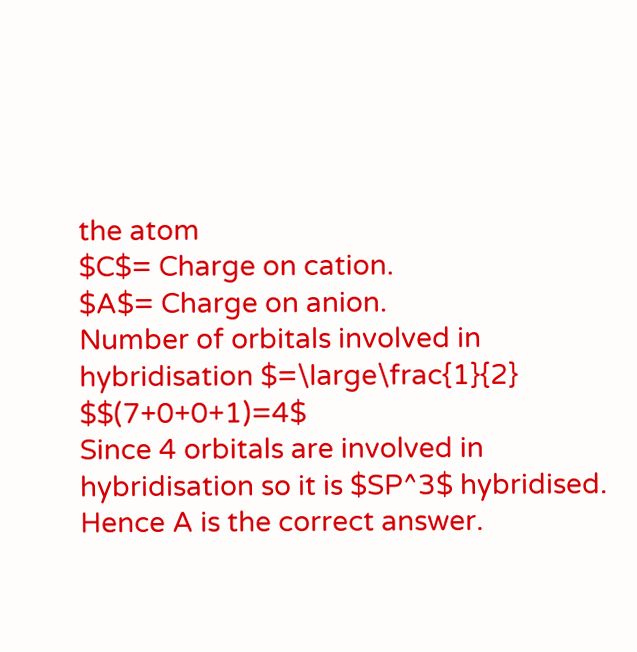the atom
$C$= Charge on cation.
$A$= Charge on anion.
Number of orbitals involved in hybridisation $=\large\frac{1}{2} $$(7+0+0+1)=4$
Since 4 orbitals are involved in hybridisation so it is $SP^3$ hybridised.
Hence A is the correct answer.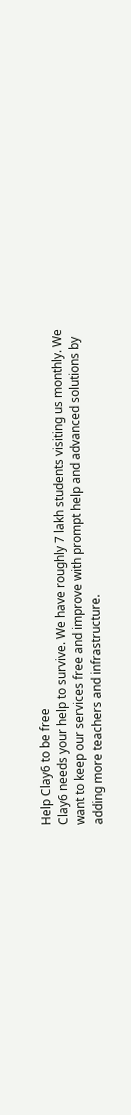Help Clay6 to be free
Clay6 needs your help to survive. We have roughly 7 lakh students visiting us monthly. We want to keep our services free and improve with prompt help and advanced solutions by adding more teachers and infrastructure.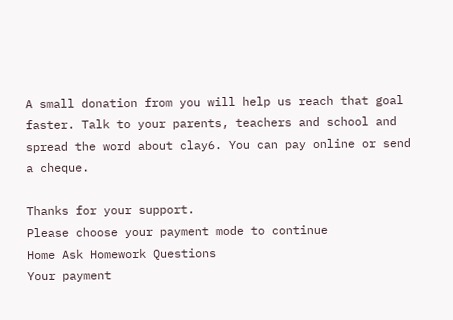A small donation from you will help us reach that goal faster. Talk to your parents, teachers and school and spread the word about clay6. You can pay online or send a cheque.

Thanks for your support.
Please choose your payment mode to continue
Home Ask Homework Questions
Your payment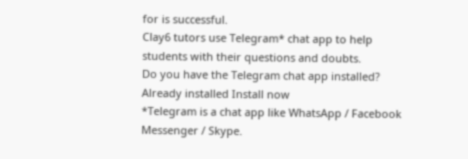for is successful.
Clay6 tutors use Telegram* chat app to help students with their questions and doubts.
Do you have the Telegram chat app installed?
Already installed Install now
*Telegram is a chat app like WhatsApp / Facebook Messenger / Skype.